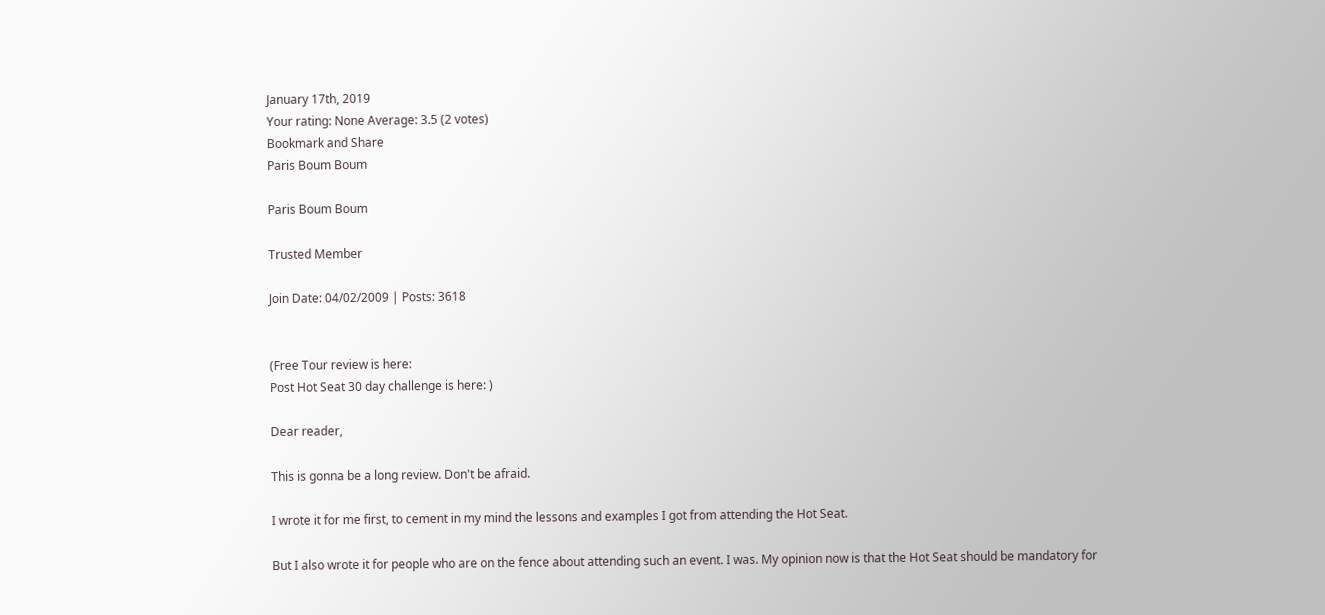January 17th, 2019
Your rating: None Average: 3.5 (2 votes)
Bookmark and Share
Paris Boum Boum

Paris Boum Boum

Trusted Member

Join Date: 04/02/2009 | Posts: 3618


(Free Tour review is here:
Post Hot Seat 30 day challenge is here: )

Dear reader,

This is gonna be a long review. Don't be afraid.

I wrote it for me first, to cement in my mind the lessons and examples I got from attending the Hot Seat.

But I also wrote it for people who are on the fence about attending such an event. I was. My opinion now is that the Hot Seat should be mandatory for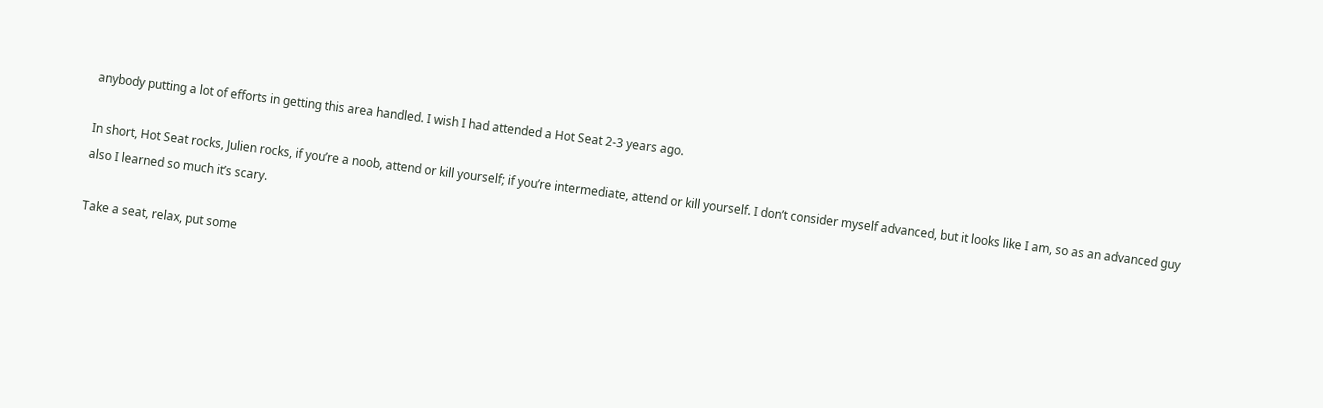anybody putting a lot of efforts in getting this area handled. I wish I had attended a Hot Seat 2-3 years ago.

In short, Hot Seat rocks, Julien rocks, if you’re a noob, attend or kill yourself; if you’re intermediate, attend or kill yourself. I don’t consider myself advanced, but it looks like I am, so as an advanced guy also I learned so much it’s scary.

Take a seat, relax, put some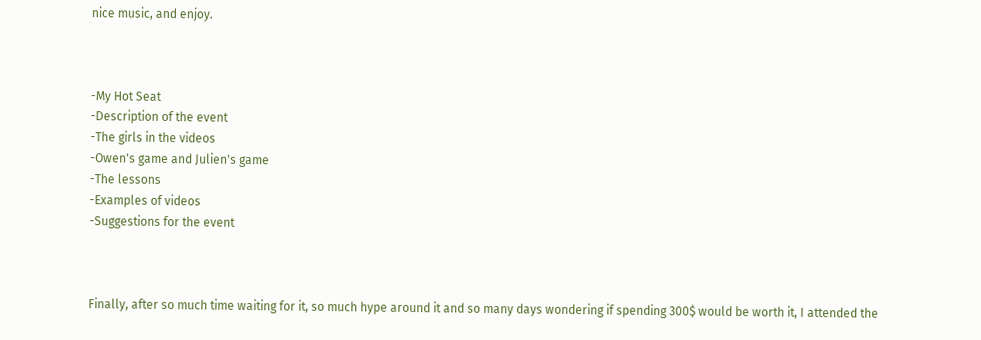nice music, and enjoy.



-My Hot Seat
-Description of the event
-The girls in the videos
-Owen's game and Julien's game
-The lessons
-Examples of videos
-Suggestions for the event



Finally, after so much time waiting for it, so much hype around it and so many days wondering if spending 300$ would be worth it, I attended the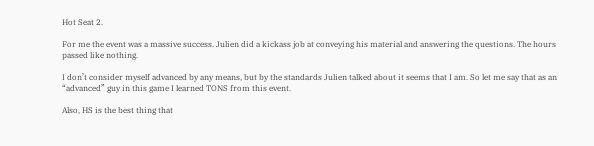Hot Seat 2.

For me the event was a massive success. Julien did a kickass job at conveying his material and answering the questions. The hours passed like nothing.

I don’t consider myself advanced by any means, but by the standards Julien talked about it seems that I am. So let me say that as an “advanced” guy in this game I learned TONS from this event.

Also, HS is the best thing that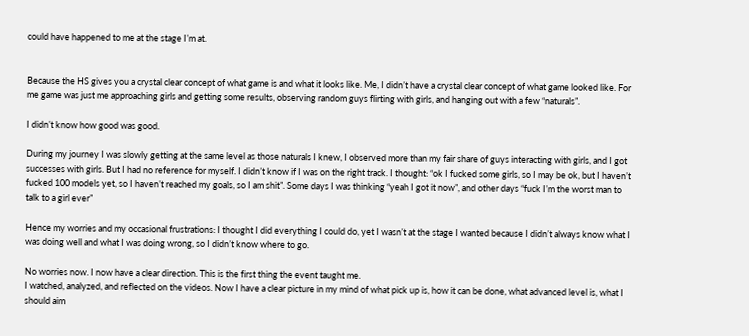could have happened to me at the stage I’m at.


Because the HS gives you a crystal clear concept of what game is and what it looks like. Me, I didn’t have a crystal clear concept of what game looked like. For me game was just me approaching girls and getting some results, observing random guys flirting with girls, and hanging out with a few “naturals”.

I didn’t know how good was good.

During my journey I was slowly getting at the same level as those naturals I knew, I observed more than my fair share of guys interacting with girls, and I got successes with girls. But I had no reference for myself. I didn’t know if I was on the right track. I thought: “ok I fucked some girls, so I may be ok, but I haven’t fucked 100 models yet, so I haven’t reached my goals, so I am shit”. Some days I was thinking “yeah I got it now”, and other days “fuck I’m the worst man to talk to a girl ever”

Hence my worries and my occasional frustrations: I thought I did everything I could do, yet I wasn’t at the stage I wanted because I didn’t always know what I was doing well and what I was doing wrong, so I didn’t know where to go.

No worries now. I now have a clear direction. This is the first thing the event taught me.
I watched, analyzed, and reflected on the videos. Now I have a clear picture in my mind of what pick up is, how it can be done, what advanced level is, what I should aim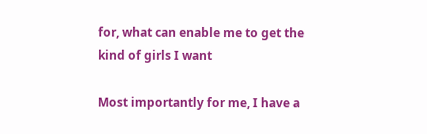for, what can enable me to get the kind of girls I want

Most importantly for me, I have a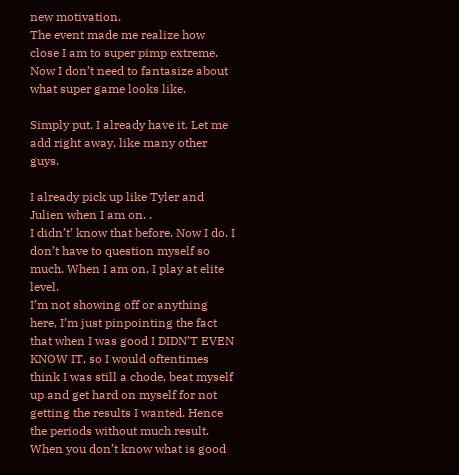new motivation.
The event made me realize how close I am to super pimp extreme. Now I don’t need to fantasize about what super game looks like.

Simply put, I already have it. Let me add right away, like many other guys.

I already pick up like Tyler and Julien when I am on. .
I didn’t’ know that before. Now I do. I don’t have to question myself so much. When I am on, I play at elite level.
I’m not showing off or anything here, I’m just pinpointing the fact that when I was good I DIDN’T EVEN KNOW IT, so I would oftentimes think I was still a chode, beat myself up and get hard on myself for not getting the results I wanted. Hence the periods without much result. When you don’t know what is good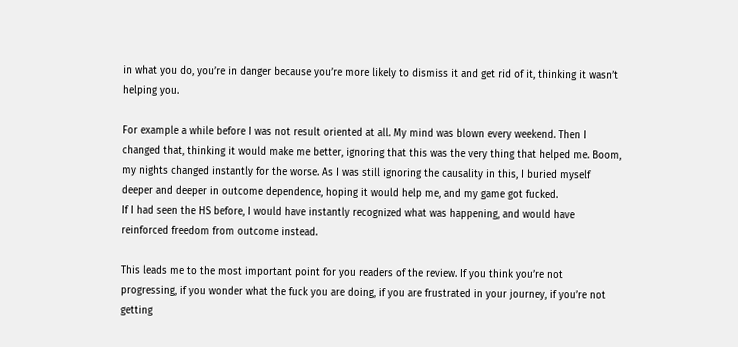in what you do, you’re in danger because you’re more likely to dismiss it and get rid of it, thinking it wasn’t helping you.

For example a while before I was not result oriented at all. My mind was blown every weekend. Then I changed that, thinking it would make me better, ignoring that this was the very thing that helped me. Boom, my nights changed instantly for the worse. As I was still ignoring the causality in this, I buried myself deeper and deeper in outcome dependence, hoping it would help me, and my game got fucked.
If I had seen the HS before, I would have instantly recognized what was happening, and would have reinforced freedom from outcome instead.

This leads me to the most important point for you readers of the review. If you think you’re not progressing, if you wonder what the fuck you are doing, if you are frustrated in your journey, if you’re not getting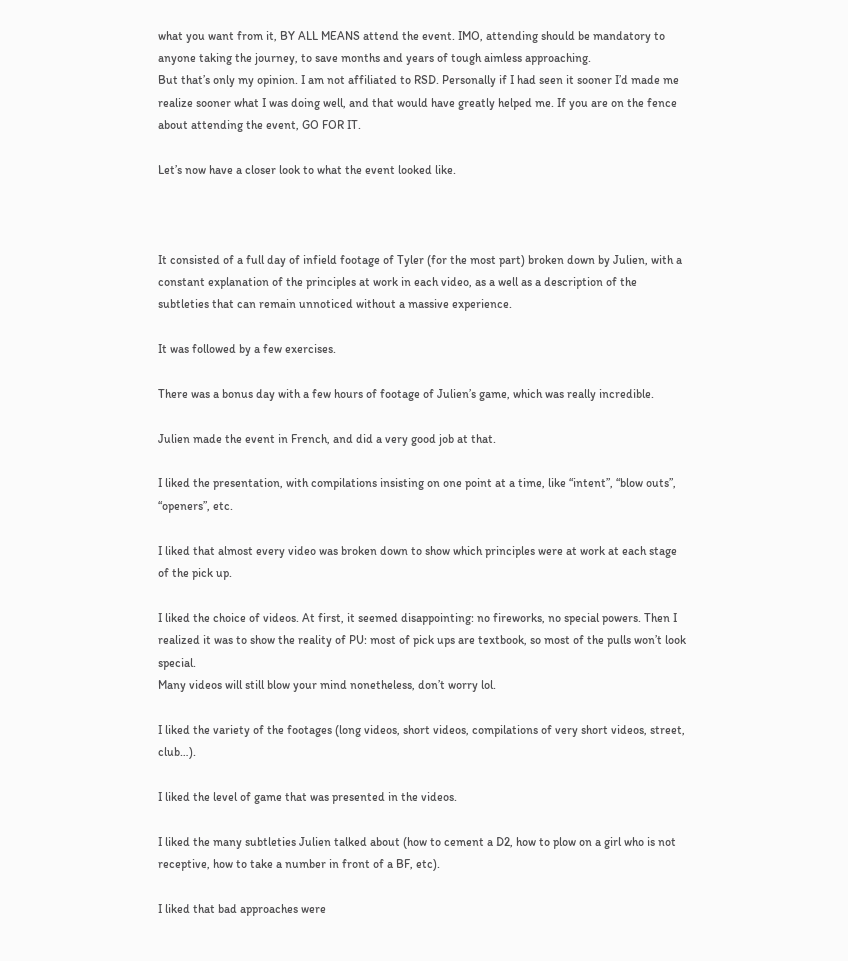what you want from it, BY ALL MEANS attend the event. IMO, attending should be mandatory to anyone taking the journey, to save months and years of tough aimless approaching.
But that’s only my opinion. I am not affiliated to RSD. Personally if I had seen it sooner I’d made me realize sooner what I was doing well, and that would have greatly helped me. If you are on the fence about attending the event, GO FOR IT.

Let’s now have a closer look to what the event looked like.



It consisted of a full day of infield footage of Tyler (for the most part) broken down by Julien, with a constant explanation of the principles at work in each video, as a well as a description of the subtleties that can remain unnoticed without a massive experience.

It was followed by a few exercises.

There was a bonus day with a few hours of footage of Julien’s game, which was really incredible.

Julien made the event in French, and did a very good job at that.

I liked the presentation, with compilations insisting on one point at a time, like “intent”, “blow outs”, “openers”, etc.

I liked that almost every video was broken down to show which principles were at work at each stage of the pick up.

I liked the choice of videos. At first, it seemed disappointing: no fireworks, no special powers. Then I realized it was to show the reality of PU: most of pick ups are textbook, so most of the pulls won’t look special.
Many videos will still blow your mind nonetheless, don’t worry lol.

I liked the variety of the footages (long videos, short videos, compilations of very short videos, street, club…).

I liked the level of game that was presented in the videos.

I liked the many subtleties Julien talked about (how to cement a D2, how to plow on a girl who is not receptive, how to take a number in front of a BF, etc).

I liked that bad approaches were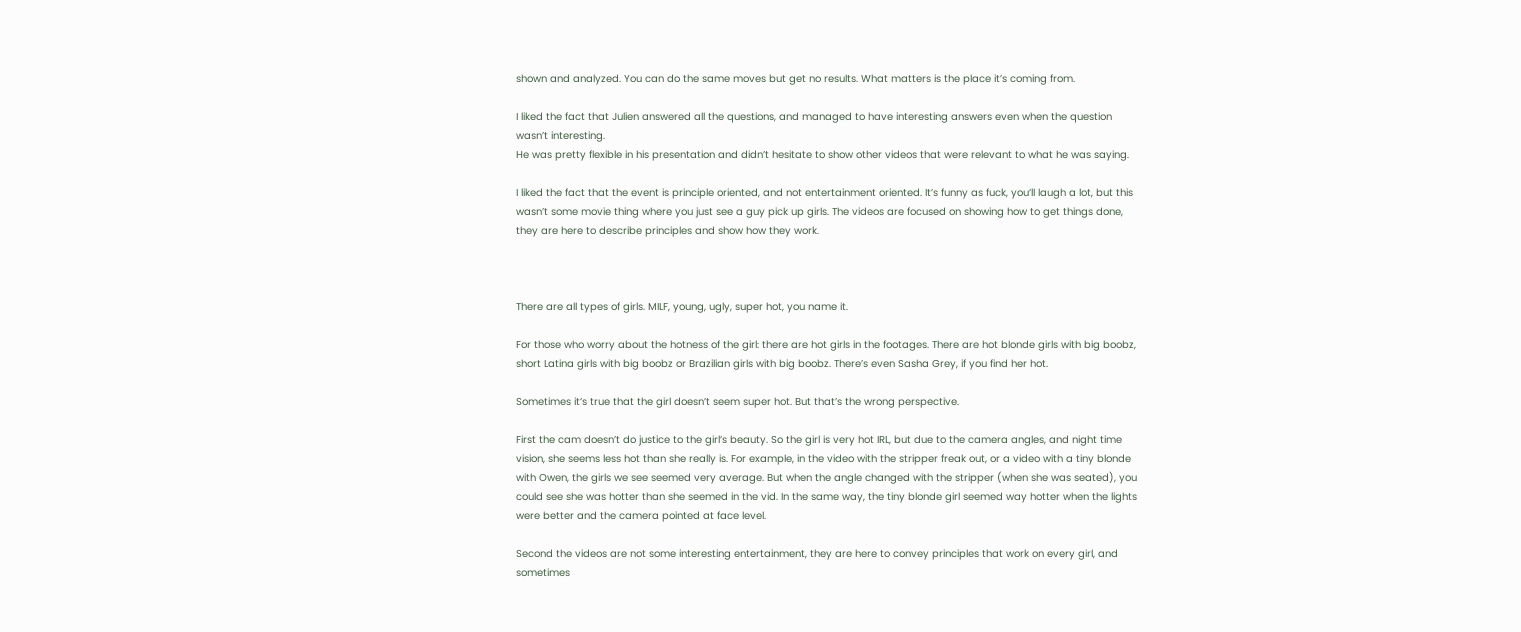shown and analyzed. You can do the same moves but get no results. What matters is the place it’s coming from.

I liked the fact that Julien answered all the questions, and managed to have interesting answers even when the question wasn’t interesting.
He was pretty flexible in his presentation and didn’t hesitate to show other videos that were relevant to what he was saying.

I liked the fact that the event is principle oriented, and not entertainment oriented. It’s funny as fuck, you’ll laugh a lot, but this wasn’t some movie thing where you just see a guy pick up girls. The videos are focused on showing how to get things done, they are here to describe principles and show how they work.



There are all types of girls. MILF, young, ugly, super hot, you name it.

For those who worry about the hotness of the girl: there are hot girls in the footages. There are hot blonde girls with big boobz, short Latina girls with big boobz or Brazilian girls with big boobz. There’s even Sasha Grey, if you find her hot.

Sometimes it’s true that the girl doesn’t seem super hot. But that’s the wrong perspective.

First the cam doesn’t do justice to the girl’s beauty. So the girl is very hot IRL, but due to the camera angles, and night time vision, she seems less hot than she really is. For example, in the video with the stripper freak out, or a video with a tiny blonde with Owen, the girls we see seemed very average. But when the angle changed with the stripper (when she was seated), you could see she was hotter than she seemed in the vid. In the same way, the tiny blonde girl seemed way hotter when the lights were better and the camera pointed at face level.

Second the videos are not some interesting entertainment, they are here to convey principles that work on every girl, and sometimes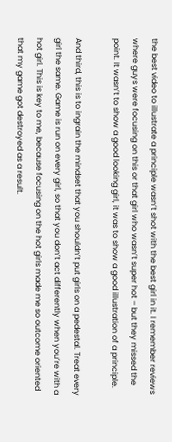the best video to illustrate a principle wasn’t shot with the best girl in it. I remember reviews where guys were focusing on this or that girl who wasn’t super hot – but they missed the point. It wasn’t to show a good looking girl, it was to show a good illustration of a principle.

And third, this is to ingrain the mindset that you shouldn’t put girls on a pedestal. Treat every girl the same. Game is run on every girl, so that you don’t act differently when you’re with a hot girl. This is key to me, because focusing on the hot girls made me so outcome oriented that my game got destroyed as a result.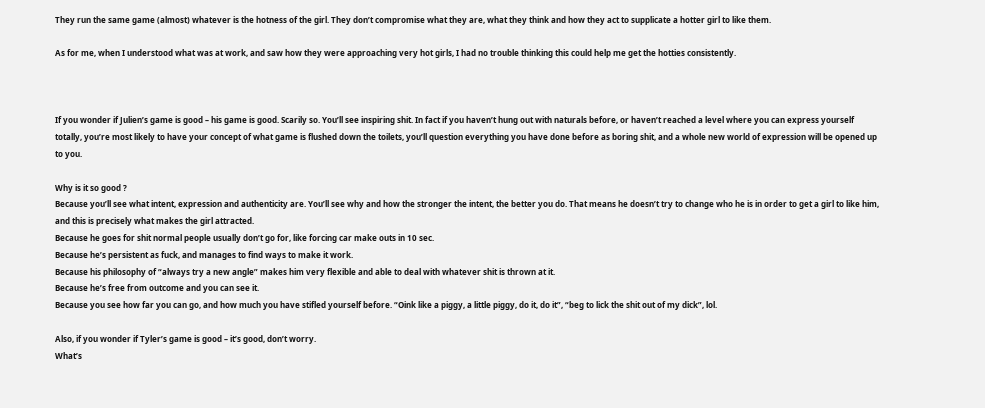They run the same game (almost) whatever is the hotness of the girl. They don’t compromise what they are, what they think and how they act to supplicate a hotter girl to like them.

As for me, when I understood what was at work, and saw how they were approaching very hot girls, I had no trouble thinking this could help me get the hotties consistently.



If you wonder if Julien’s game is good – his game is good. Scarily so. You’ll see inspiring shit. In fact if you haven’t hung out with naturals before, or haven’t reached a level where you can express yourself totally, you’re most likely to have your concept of what game is flushed down the toilets, you’ll question everything you have done before as boring shit, and a whole new world of expression will be opened up to you.

Why is it so good ?
Because you’ll see what intent, expression and authenticity are. You’ll see why and how the stronger the intent, the better you do. That means he doesn’t try to change who he is in order to get a girl to like him, and this is precisely what makes the girl attracted.
Because he goes for shit normal people usually don’t go for, like forcing car make outs in 10 sec.
Because he’s persistent as fuck, and manages to find ways to make it work.
Because his philosophy of “always try a new angle” makes him very flexible and able to deal with whatever shit is thrown at it.
Because he’s free from outcome and you can see it.
Because you see how far you can go, and how much you have stifled yourself before. “Oink like a piggy, a little piggy, do it, do it”, “beg to lick the shit out of my dick”, lol.

Also, if you wonder if Tyler’s game is good – it’s good, don’t worry.
What’s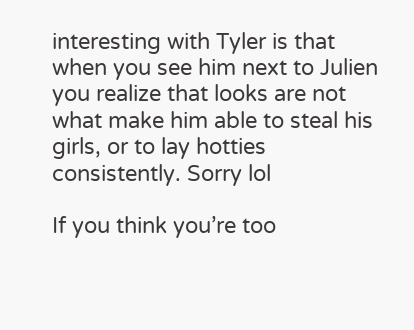interesting with Tyler is that when you see him next to Julien you realize that looks are not what make him able to steal his girls, or to lay hotties consistently. Sorry lol

If you think you’re too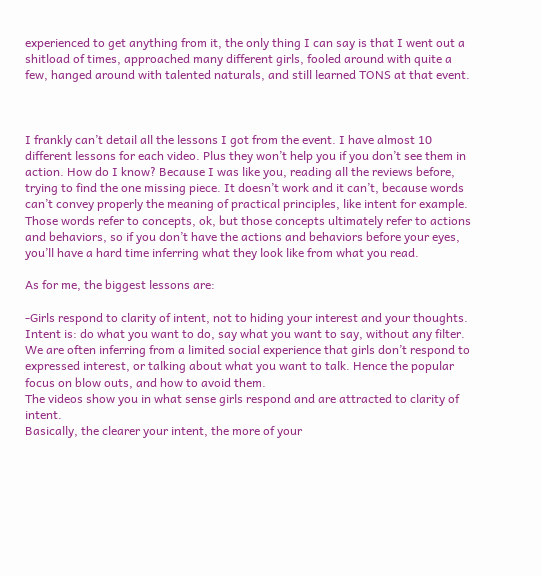experienced to get anything from it, the only thing I can say is that I went out a shitload of times, approached many different girls, fooled around with quite a few, hanged around with talented naturals, and still learned TONS at that event.



I frankly can’t detail all the lessons I got from the event. I have almost 10 different lessons for each video. Plus they won’t help you if you don’t see them in action. How do I know? Because I was like you, reading all the reviews before, trying to find the one missing piece. It doesn’t work and it can’t, because words can’t convey properly the meaning of practical principles, like intent for example. Those words refer to concepts, ok, but those concepts ultimately refer to actions and behaviors, so if you don’t have the actions and behaviors before your eyes, you’ll have a hard time inferring what they look like from what you read.

As for me, the biggest lessons are:

-Girls respond to clarity of intent, not to hiding your interest and your thoughts.
Intent is: do what you want to do, say what you want to say, without any filter.
We are often inferring from a limited social experience that girls don’t respond to expressed interest, or talking about what you want to talk. Hence the popular focus on blow outs, and how to avoid them.
The videos show you in what sense girls respond and are attracted to clarity of intent.
Basically, the clearer your intent, the more of your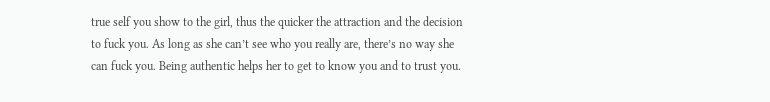true self you show to the girl, thus the quicker the attraction and the decision to fuck you. As long as she can’t see who you really are, there’s no way she can fuck you. Being authentic helps her to get to know you and to trust you.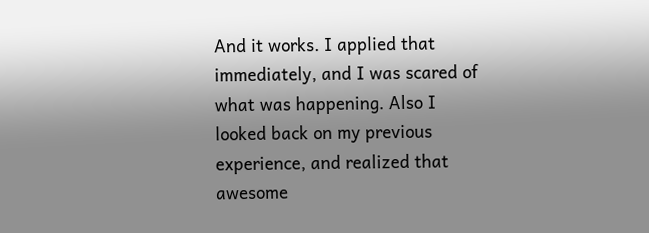And it works. I applied that immediately, and I was scared of what was happening. Also I looked back on my previous experience, and realized that awesome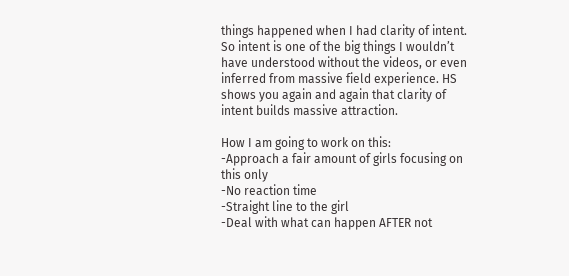things happened when I had clarity of intent.
So intent is one of the big things I wouldn’t have understood without the videos, or even inferred from massive field experience. HS shows you again and again that clarity of intent builds massive attraction.

How I am going to work on this:
-Approach a fair amount of girls focusing on this only
-No reaction time
-Straight line to the girl
-Deal with what can happen AFTER not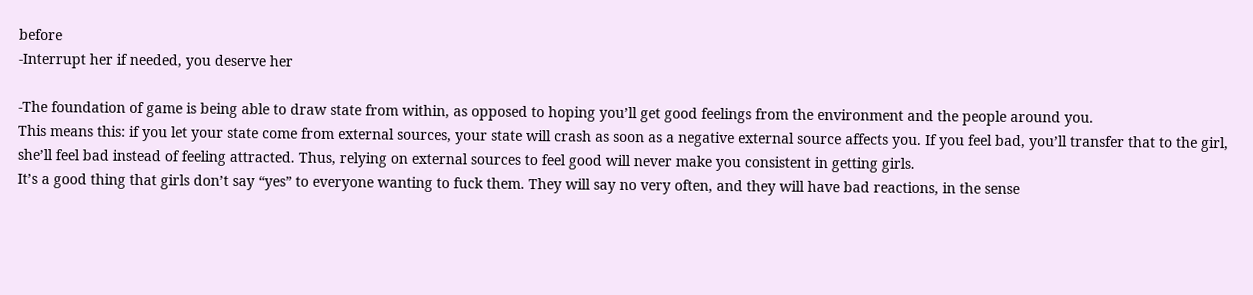before
-Interrupt her if needed, you deserve her

-The foundation of game is being able to draw state from within, as opposed to hoping you’ll get good feelings from the environment and the people around you.
This means this: if you let your state come from external sources, your state will crash as soon as a negative external source affects you. If you feel bad, you’ll transfer that to the girl, she’ll feel bad instead of feeling attracted. Thus, relying on external sources to feel good will never make you consistent in getting girls.
It’s a good thing that girls don’t say “yes” to everyone wanting to fuck them. They will say no very often, and they will have bad reactions, in the sense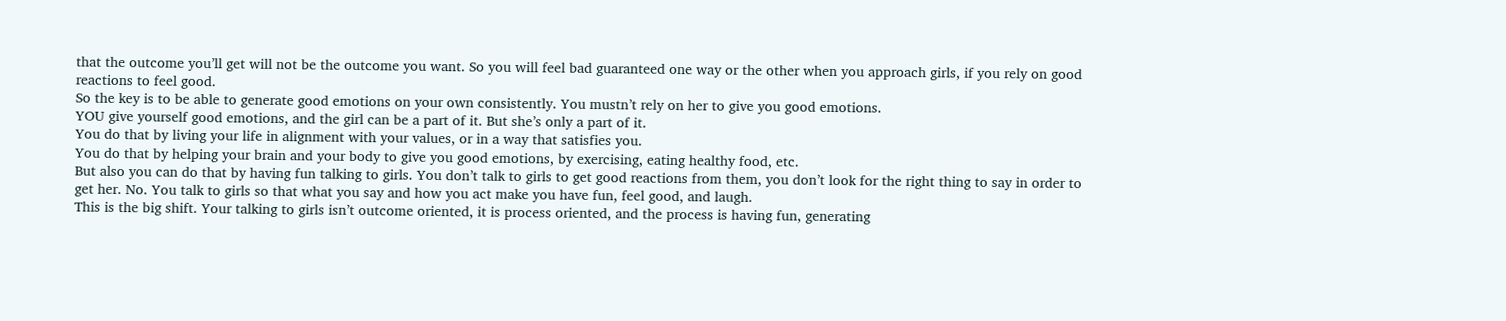that the outcome you’ll get will not be the outcome you want. So you will feel bad guaranteed one way or the other when you approach girls, if you rely on good reactions to feel good.
So the key is to be able to generate good emotions on your own consistently. You mustn’t rely on her to give you good emotions.
YOU give yourself good emotions, and the girl can be a part of it. But she’s only a part of it.
You do that by living your life in alignment with your values, or in a way that satisfies you.
You do that by helping your brain and your body to give you good emotions, by exercising, eating healthy food, etc.
But also you can do that by having fun talking to girls. You don’t talk to girls to get good reactions from them, you don’t look for the right thing to say in order to get her. No. You talk to girls so that what you say and how you act make you have fun, feel good, and laugh.
This is the big shift. Your talking to girls isn’t outcome oriented, it is process oriented, and the process is having fun, generating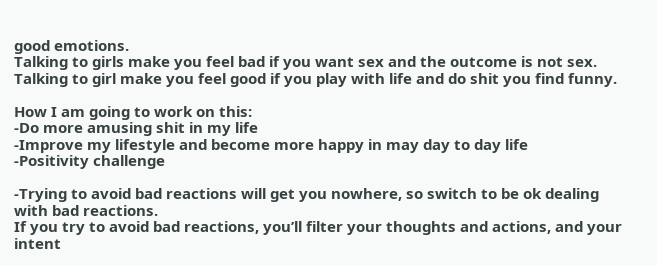good emotions.
Talking to girls make you feel bad if you want sex and the outcome is not sex.
Talking to girl make you feel good if you play with life and do shit you find funny.

How I am going to work on this:
-Do more amusing shit in my life
-Improve my lifestyle and become more happy in may day to day life
-Positivity challenge

-Trying to avoid bad reactions will get you nowhere, so switch to be ok dealing with bad reactions.
If you try to avoid bad reactions, you’ll filter your thoughts and actions, and your intent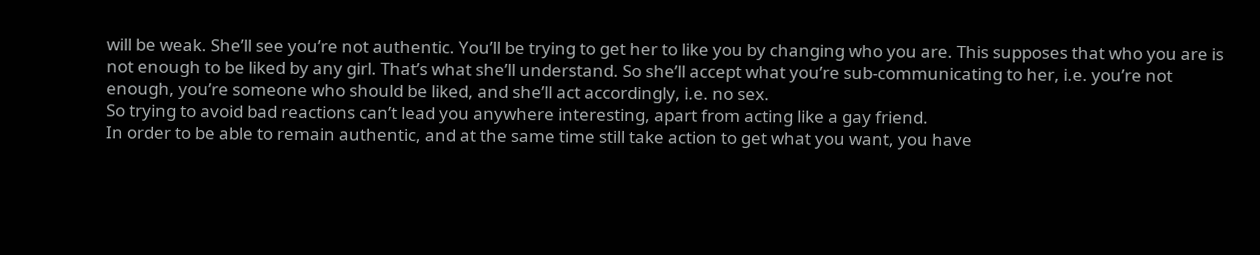will be weak. She’ll see you’re not authentic. You’ll be trying to get her to like you by changing who you are. This supposes that who you are is not enough to be liked by any girl. That’s what she’ll understand. So she’ll accept what you’re sub-communicating to her, i.e. you’re not enough, you’re someone who should be liked, and she’ll act accordingly, i.e. no sex.
So trying to avoid bad reactions can’t lead you anywhere interesting, apart from acting like a gay friend.
In order to be able to remain authentic, and at the same time still take action to get what you want, you have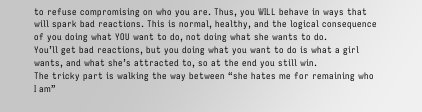to refuse compromising on who you are. Thus, you WILL behave in ways that will spark bad reactions. This is normal, healthy, and the logical consequence of you doing what YOU want to do, not doing what she wants to do.
You’ll get bad reactions, but you doing what you want to do is what a girl wants, and what she’s attracted to, so at the end you still win.
The tricky part is walking the way between “she hates me for remaining who I am”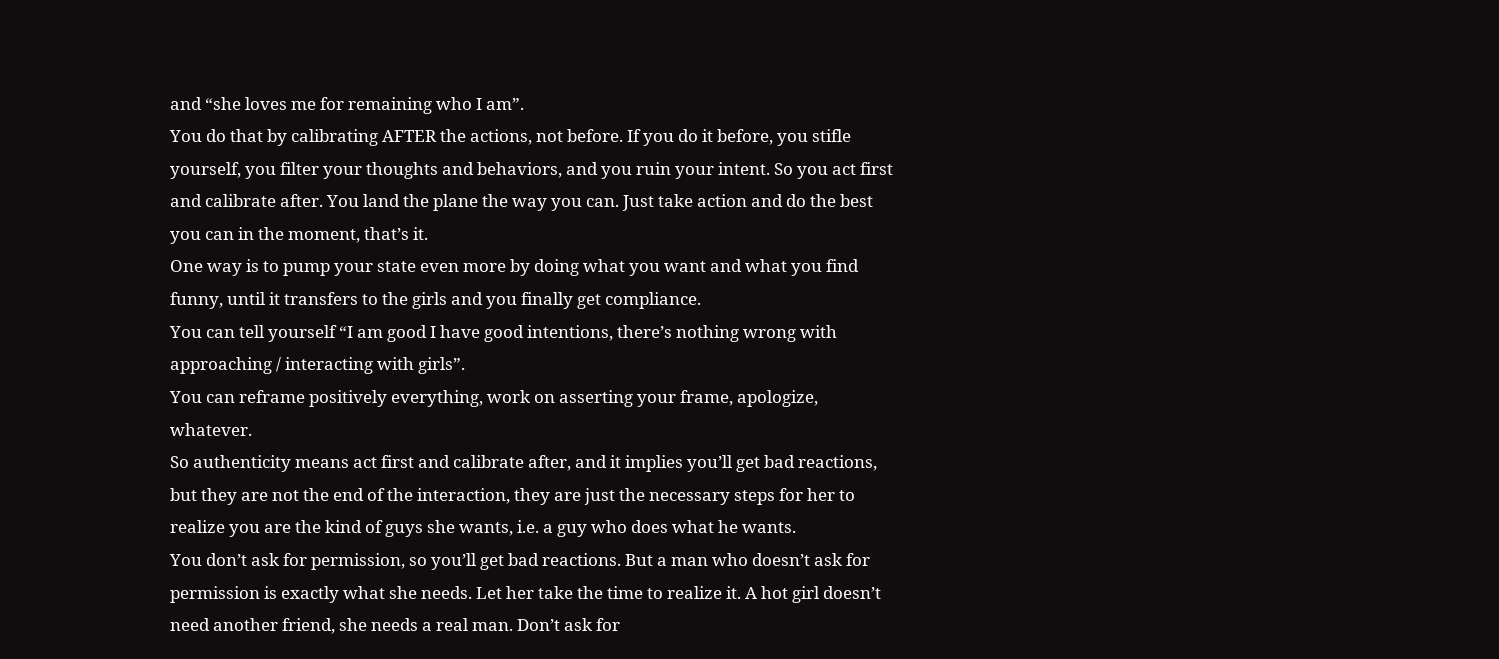and “she loves me for remaining who I am”.
You do that by calibrating AFTER the actions, not before. If you do it before, you stifle yourself, you filter your thoughts and behaviors, and you ruin your intent. So you act first and calibrate after. You land the plane the way you can. Just take action and do the best you can in the moment, that’s it.
One way is to pump your state even more by doing what you want and what you find funny, until it transfers to the girls and you finally get compliance.
You can tell yourself “I am good I have good intentions, there’s nothing wrong with approaching / interacting with girls”.
You can reframe positively everything, work on asserting your frame, apologize, whatever.
So authenticity means act first and calibrate after, and it implies you’ll get bad reactions, but they are not the end of the interaction, they are just the necessary steps for her to realize you are the kind of guys she wants, i.e. a guy who does what he wants.
You don’t ask for permission, so you’ll get bad reactions. But a man who doesn’t ask for permission is exactly what she needs. Let her take the time to realize it. A hot girl doesn’t need another friend, she needs a real man. Don’t ask for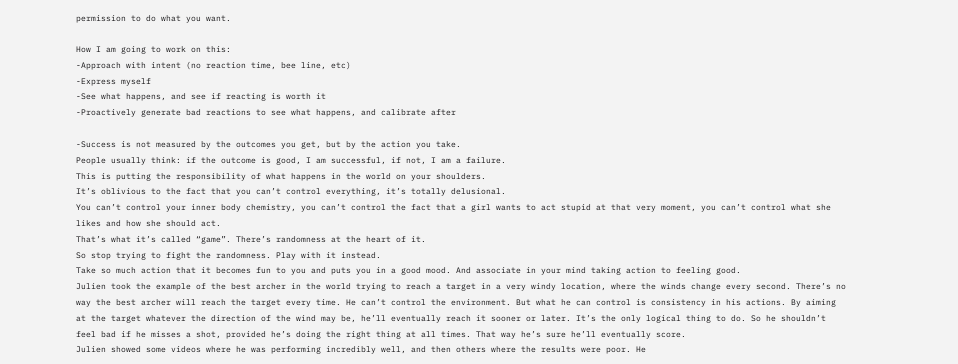permission to do what you want.

How I am going to work on this:
-Approach with intent (no reaction time, bee line, etc)
-Express myself
-See what happens, and see if reacting is worth it
-Proactively generate bad reactions to see what happens, and calibrate after

-Success is not measured by the outcomes you get, but by the action you take.
People usually think: if the outcome is good, I am successful, if not, I am a failure.
This is putting the responsibility of what happens in the world on your shoulders.
It’s oblivious to the fact that you can’t control everything, it’s totally delusional.
You can’t control your inner body chemistry, you can’t control the fact that a girl wants to act stupid at that very moment, you can’t control what she likes and how she should act.
That’s what it’s called “game”. There’s randomness at the heart of it.
So stop trying to fight the randomness. Play with it instead.
Take so much action that it becomes fun to you and puts you in a good mood. And associate in your mind taking action to feeling good.
Julien took the example of the best archer in the world trying to reach a target in a very windy location, where the winds change every second. There’s no way the best archer will reach the target every time. He can’t control the environment. But what he can control is consistency in his actions. By aiming at the target whatever the direction of the wind may be, he’ll eventually reach it sooner or later. It’s the only logical thing to do. So he shouldn’t feel bad if he misses a shot, provided he’s doing the right thing at all times. That way he’s sure he’ll eventually score.
Julien showed some videos where he was performing incredibly well, and then others where the results were poor. He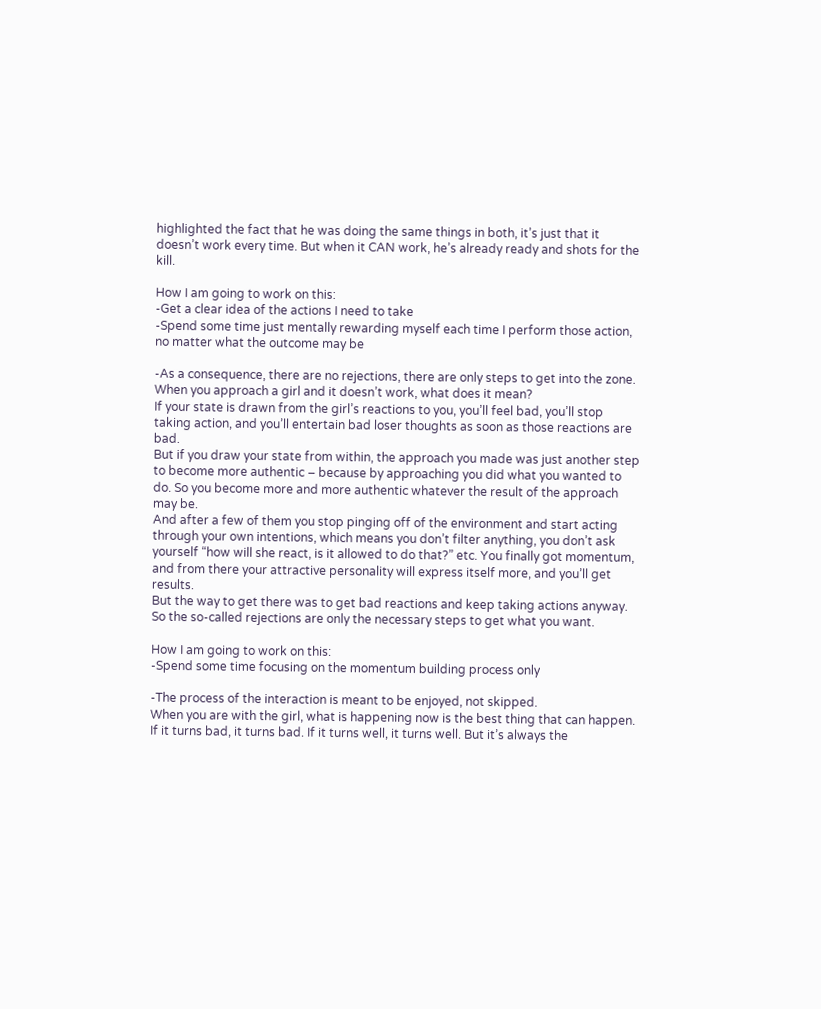highlighted the fact that he was doing the same things in both, it’s just that it doesn’t work every time. But when it CAN work, he’s already ready and shots for the kill.

How I am going to work on this:
-Get a clear idea of the actions I need to take
-Spend some time just mentally rewarding myself each time I perform those action, no matter what the outcome may be

-As a consequence, there are no rejections, there are only steps to get into the zone.
When you approach a girl and it doesn’t work, what does it mean?
If your state is drawn from the girl’s reactions to you, you’ll feel bad, you’ll stop taking action, and you’ll entertain bad loser thoughts as soon as those reactions are bad.
But if you draw your state from within, the approach you made was just another step to become more authentic – because by approaching you did what you wanted to do. So you become more and more authentic whatever the result of the approach may be.
And after a few of them you stop pinging off of the environment and start acting through your own intentions, which means you don’t filter anything, you don’t ask yourself “how will she react, is it allowed to do that?” etc. You finally got momentum, and from there your attractive personality will express itself more, and you’ll get results.
But the way to get there was to get bad reactions and keep taking actions anyway.
So the so-called rejections are only the necessary steps to get what you want.

How I am going to work on this:
-Spend some time focusing on the momentum building process only

-The process of the interaction is meant to be enjoyed, not skipped.
When you are with the girl, what is happening now is the best thing that can happen. If it turns bad, it turns bad. If it turns well, it turns well. But it’s always the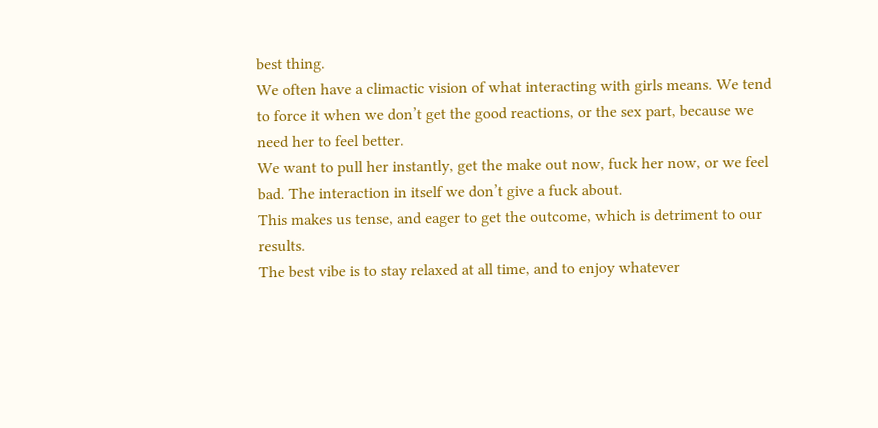best thing.
We often have a climactic vision of what interacting with girls means. We tend to force it when we don’t get the good reactions, or the sex part, because we need her to feel better.
We want to pull her instantly, get the make out now, fuck her now, or we feel bad. The interaction in itself we don’t give a fuck about.
This makes us tense, and eager to get the outcome, which is detriment to our results.
The best vibe is to stay relaxed at all time, and to enjoy whatever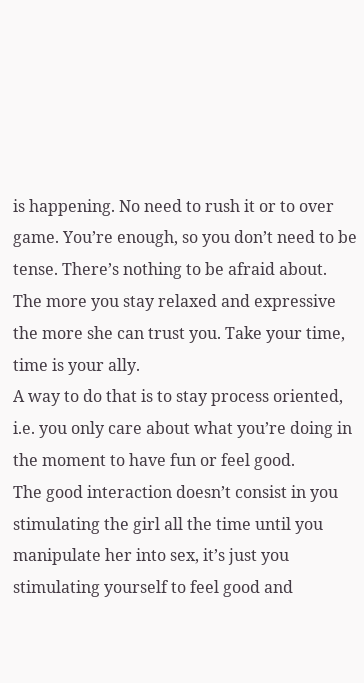is happening. No need to rush it or to over game. You’re enough, so you don’t need to be tense. There’s nothing to be afraid about.
The more you stay relaxed and expressive the more she can trust you. Take your time, time is your ally.
A way to do that is to stay process oriented, i.e. you only care about what you’re doing in the moment to have fun or feel good.
The good interaction doesn’t consist in you stimulating the girl all the time until you manipulate her into sex, it’s just you stimulating yourself to feel good and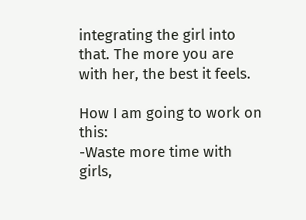integrating the girl into that. The more you are with her, the best it feels.

How I am going to work on this:
-Waste more time with girls,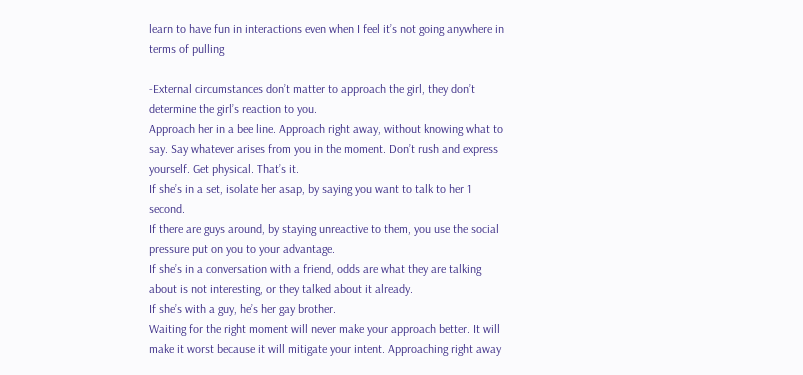learn to have fun in interactions even when I feel it’s not going anywhere in terms of pulling

-External circumstances don’t matter to approach the girl, they don’t determine the girl’s reaction to you.
Approach her in a bee line. Approach right away, without knowing what to say. Say whatever arises from you in the moment. Don’t rush and express yourself. Get physical. That’s it.
If she’s in a set, isolate her asap, by saying you want to talk to her 1 second.
If there are guys around, by staying unreactive to them, you use the social pressure put on you to your advantage.
If she’s in a conversation with a friend, odds are what they are talking about is not interesting, or they talked about it already.
If she’s with a guy, he’s her gay brother.
Waiting for the right moment will never make your approach better. It will make it worst because it will mitigate your intent. Approaching right away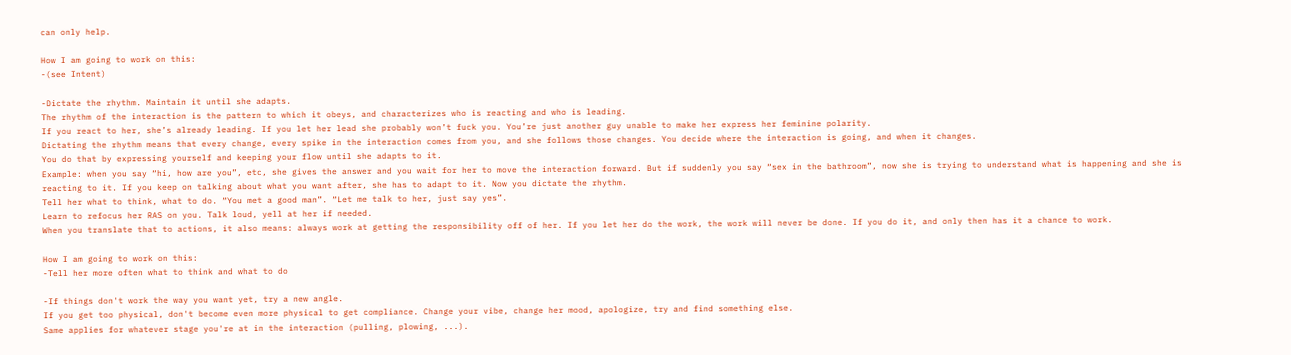can only help.

How I am going to work on this:
-(see Intent)

-Dictate the rhythm. Maintain it until she adapts.
The rhythm of the interaction is the pattern to which it obeys, and characterizes who is reacting and who is leading.
If you react to her, she’s already leading. If you let her lead she probably won’t fuck you. You’re just another guy unable to make her express her feminine polarity.
Dictating the rhythm means that every change, every spike in the interaction comes from you, and she follows those changes. You decide where the interaction is going, and when it changes.
You do that by expressing yourself and keeping your flow until she adapts to it.
Example: when you say “hi, how are you”, etc, she gives the answer and you wait for her to move the interaction forward. But if suddenly you say “sex in the bathroom”, now she is trying to understand what is happening and she is reacting to it. If you keep on talking about what you want after, she has to adapt to it. Now you dictate the rhythm.
Tell her what to think, what to do. “You met a good man”. “Let me talk to her, just say yes”.
Learn to refocus her RAS on you. Talk loud, yell at her if needed.
When you translate that to actions, it also means: always work at getting the responsibility off of her. If you let her do the work, the work will never be done. If you do it, and only then has it a chance to work.

How I am going to work on this:
-Tell her more often what to think and what to do

-If things don't work the way you want yet, try a new angle.
If you get too physical, don't become even more physical to get compliance. Change your vibe, change her mood, apologize, try and find something else.
Same applies for whatever stage you're at in the interaction (pulling, plowing, ...).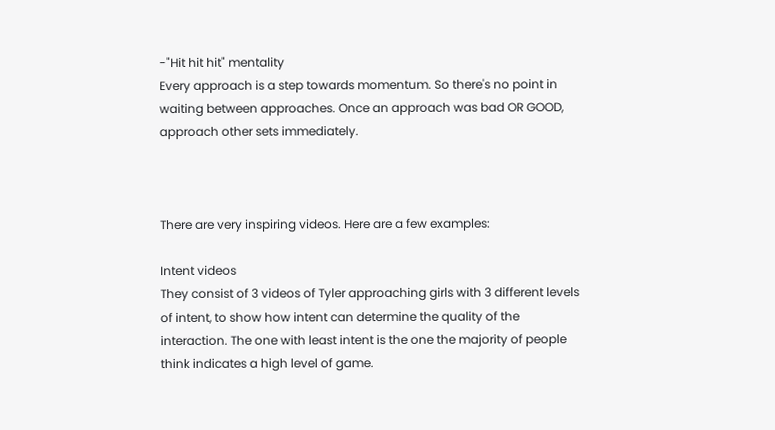-"Hit hit hit" mentality
Every approach is a step towards momentum. So there's no point in waiting between approaches. Once an approach was bad OR GOOD, approach other sets immediately.



There are very inspiring videos. Here are a few examples:

Intent videos
They consist of 3 videos of Tyler approaching girls with 3 different levels of intent, to show how intent can determine the quality of the interaction. The one with least intent is the one the majority of people think indicates a high level of game.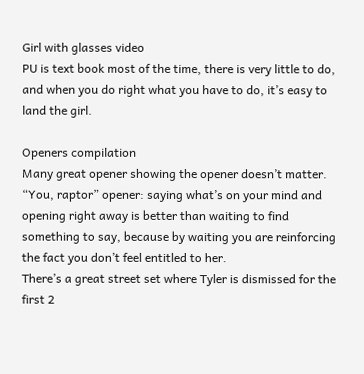Girl with glasses video
PU is text book most of the time, there is very little to do, and when you do right what you have to do, it’s easy to land the girl.

Openers compilation
Many great opener showing the opener doesn’t matter.
“You, raptor” opener: saying what’s on your mind and opening right away is better than waiting to find something to say, because by waiting you are reinforcing the fact you don’t feel entitled to her.
There’s a great street set where Tyler is dismissed for the first 2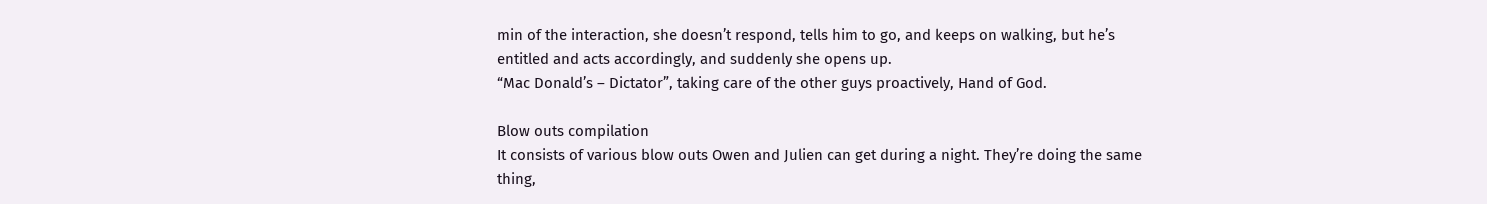min of the interaction, she doesn’t respond, tells him to go, and keeps on walking, but he’s entitled and acts accordingly, and suddenly she opens up.
“Mac Donald’s – Dictator”, taking care of the other guys proactively, Hand of God.

Blow outs compilation
It consists of various blow outs Owen and Julien can get during a night. They’re doing the same thing,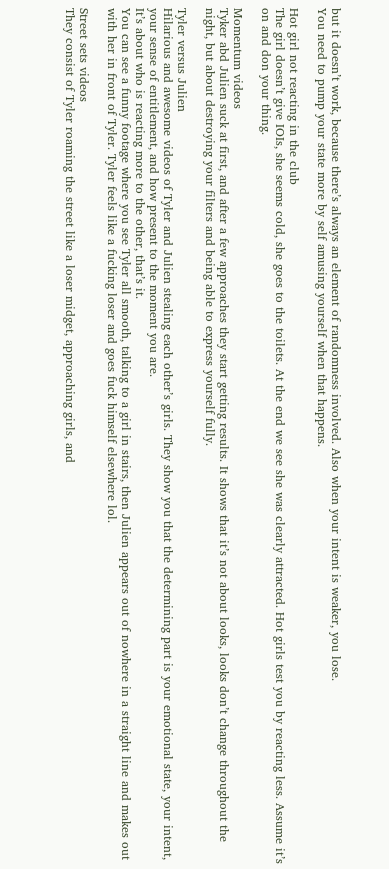but it doesn’t work, because there’s always an element of randomness involved. Also when your intent is weaker, you lose.
You need to pump your state more by self amusing yourself when that happens.

Hot girl not reacting in the club
The girl doesn’t give IOIs, she seems cold, she goes to the toilets. At the end we see she was clearly attracted. Hot girls test you by reacting less. Assume it’s on and don your thing.

Momentum videos
Tyker abd Julien suck at first, and after a few approaches they start getting results. It shows that it’s not about looks, looks don’t change throughout the night, but about destroying your filters and being able to express yourself fully.

Tyler versus Julien
Hilarious and awesome videos of Tyler and Julien stealing each other’s girls. They show you that the determining part is your emotional state, your intent, your sense of entitlement, and how present to the moment you are.
It’s about who is reacting more to the other, that’s it.
You can see a funny footage where you see Tyler all smooth, talking to a girl in stairs, then Julien appears out of nowhere in a straight line and makes out with her in front of Tyler. Tyler feels like a fucking loser and goes fuck himself elsewhere lol.

Street sets videos
They consist of Tyler roaming the street like a loser midget, approaching girls, and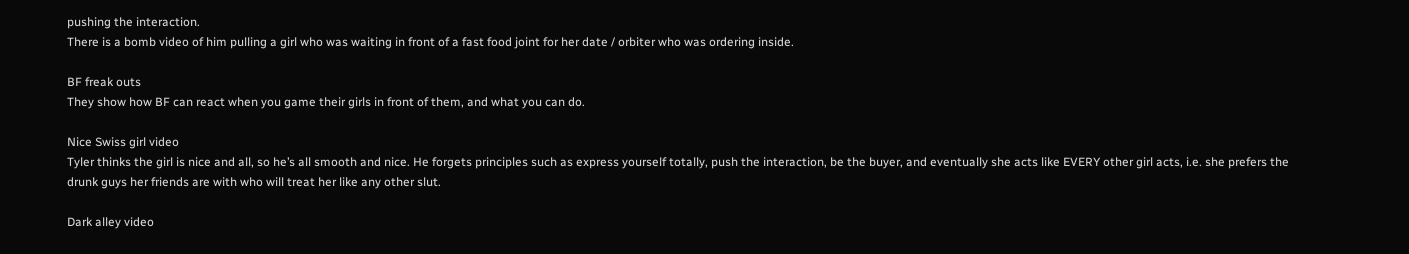pushing the interaction.
There is a bomb video of him pulling a girl who was waiting in front of a fast food joint for her date / orbiter who was ordering inside.

BF freak outs
They show how BF can react when you game their girls in front of them, and what you can do.

Nice Swiss girl video
Tyler thinks the girl is nice and all, so he’s all smooth and nice. He forgets principles such as express yourself totally, push the interaction, be the buyer, and eventually she acts like EVERY other girl acts, i.e. she prefers the drunk guys her friends are with who will treat her like any other slut.

Dark alley video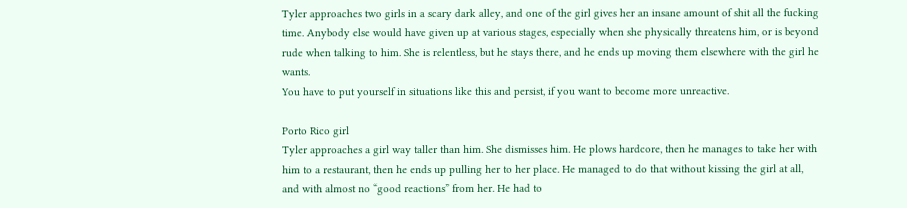Tyler approaches two girls in a scary dark alley, and one of the girl gives her an insane amount of shit all the fucking time. Anybody else would have given up at various stages, especially when she physically threatens him, or is beyond rude when talking to him. She is relentless, but he stays there, and he ends up moving them elsewhere with the girl he wants.
You have to put yourself in situations like this and persist, if you want to become more unreactive.

Porto Rico girl
Tyler approaches a girl way taller than him. She dismisses him. He plows hardcore, then he manages to take her with him to a restaurant, then he ends up pulling her to her place. He managed to do that without kissing the girl at all, and with almost no “good reactions” from her. He had to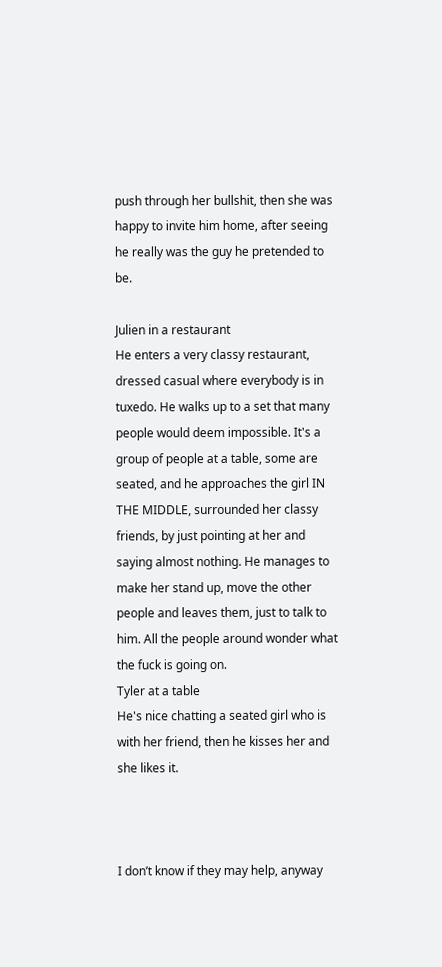push through her bullshit, then she was happy to invite him home, after seeing he really was the guy he pretended to be.

Julien in a restaurant
He enters a very classy restaurant, dressed casual where everybody is in tuxedo. He walks up to a set that many people would deem impossible. It's a group of people at a table, some are seated, and he approaches the girl IN THE MIDDLE, surrounded her classy friends, by just pointing at her and saying almost nothing. He manages to make her stand up, move the other people and leaves them, just to talk to him. All the people around wonder what the fuck is going on.
Tyler at a table
He's nice chatting a seated girl who is with her friend, then he kisses her and she likes it.



I don’t know if they may help, anyway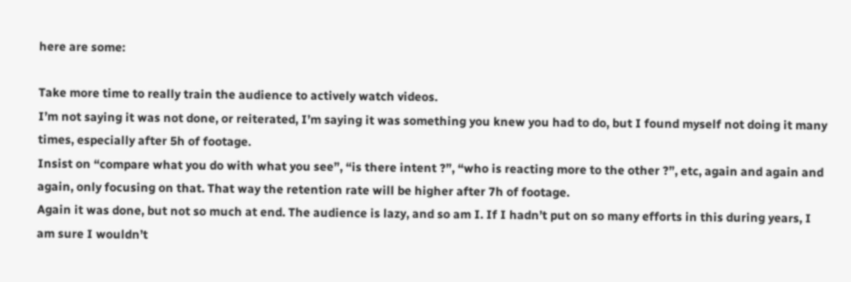here are some:

Take more time to really train the audience to actively watch videos.
I’m not saying it was not done, or reiterated, I’m saying it was something you knew you had to do, but I found myself not doing it many times, especially after 5h of footage.
Insist on “compare what you do with what you see”, “is there intent ?”, “who is reacting more to the other ?”, etc, again and again and again, only focusing on that. That way the retention rate will be higher after 7h of footage.
Again it was done, but not so much at end. The audience is lazy, and so am I. If I hadn’t put on so many efforts in this during years, I am sure I wouldn’t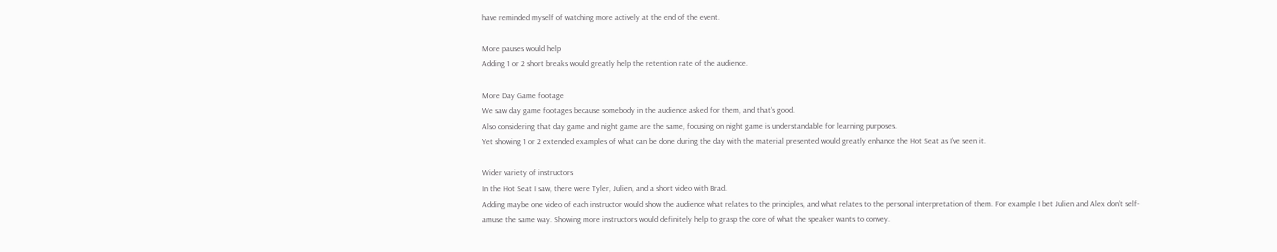have reminded myself of watching more actively at the end of the event.

More pauses would help
Adding 1 or 2 short breaks would greatly help the retention rate of the audience.

More Day Game footage
We saw day game footages because somebody in the audience asked for them, and that’s good.
Also considering that day game and night game are the same, focusing on night game is understandable for learning purposes.
Yet showing 1 or 2 extended examples of what can be done during the day with the material presented would greatly enhance the Hot Seat as I’ve seen it.

Wider variety of instructors
In the Hot Seat I saw, there were Tyler, Julien, and a short video with Brad.
Adding maybe one video of each instructor would show the audience what relates to the principles, and what relates to the personal interpretation of them. For example I bet Julien and Alex don’t self-amuse the same way. Showing more instructors would definitely help to grasp the core of what the speaker wants to convey.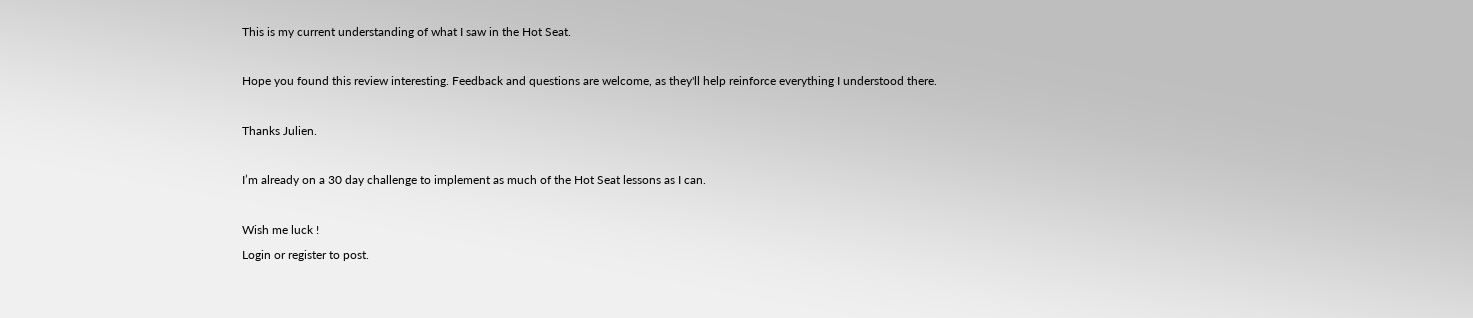This is my current understanding of what I saw in the Hot Seat.

Hope you found this review interesting. Feedback and questions are welcome, as they'll help reinforce everything I understood there.

Thanks Julien.

I’m already on a 30 day challenge to implement as much of the Hot Seat lessons as I can.

Wish me luck !
Login or register to post.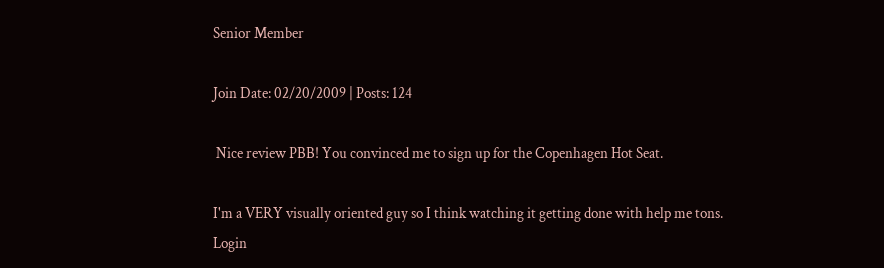Senior Member

Join Date: 02/20/2009 | Posts: 124

 Nice review PBB! You convinced me to sign up for the Copenhagen Hot Seat.

I'm a VERY visually oriented guy so I think watching it getting done with help me tons.
Login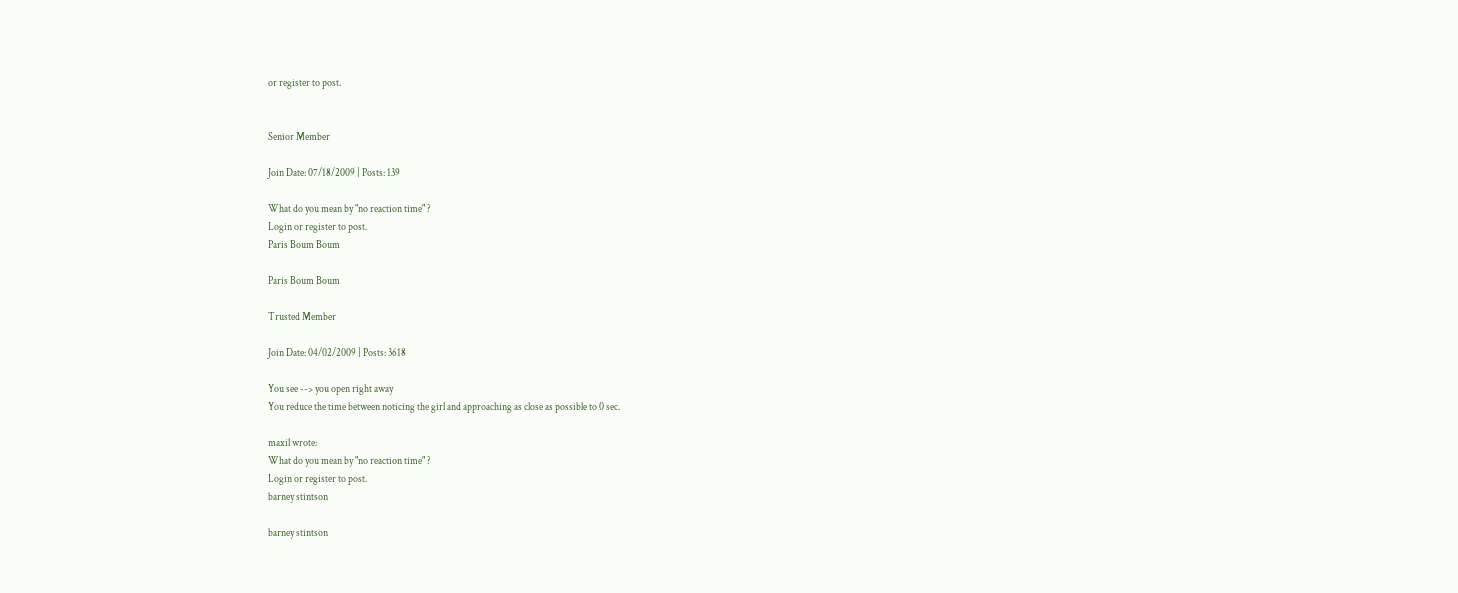or register to post.


Senior Member

Join Date: 07/18/2009 | Posts: 139

What do you mean by "no reaction time" ?
Login or register to post.
Paris Boum Boum

Paris Boum Boum

Trusted Member

Join Date: 04/02/2009 | Posts: 3618

You see --> you open right away
You reduce the time between noticing the girl and approaching as close as possible to 0 sec.

maxil wrote:
What do you mean by "no reaction time" ?
Login or register to post.
barney stintson

barney stintson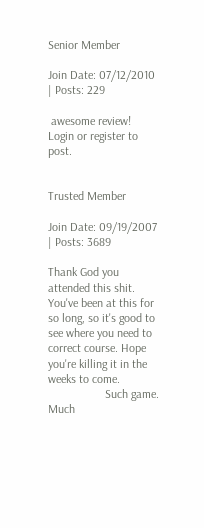Senior Member

Join Date: 07/12/2010 | Posts: 229

 awesome review!
Login or register to post.


Trusted Member

Join Date: 09/19/2007 | Posts: 3689

Thank God you attended this shit. You've been at this for so long, so it's good to see where you need to correct course. Hope you're killing it in the weeks to come.
                   Such game.
Much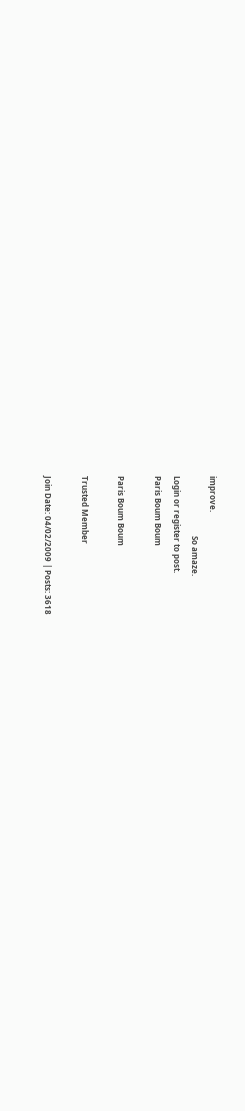improve.
                              So amaze.
Login or register to post.
Paris Boum Boum

Paris Boum Boum

Trusted Member

Join Date: 04/02/2009 | Posts: 3618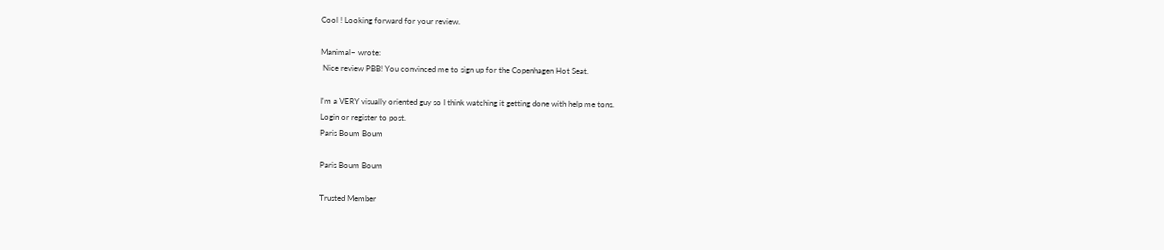Cool ! Looking forward for your review.

Manimal~ wrote:
 Nice review PBB! You convinced me to sign up for the Copenhagen Hot Seat.

I'm a VERY visually oriented guy so I think watching it getting done with help me tons.
Login or register to post.
Paris Boum Boum

Paris Boum Boum

Trusted Member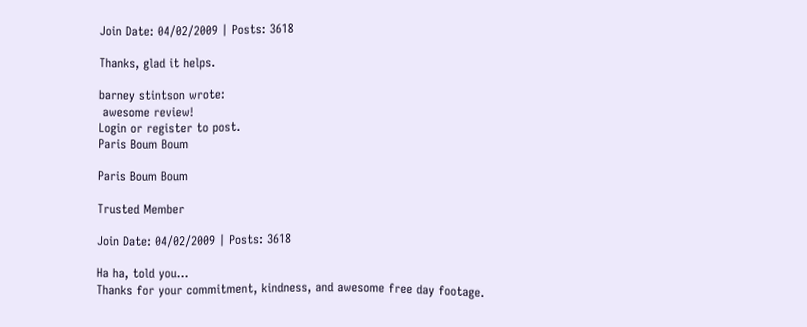Join Date: 04/02/2009 | Posts: 3618

Thanks, glad it helps.

barney stintson wrote:
 awesome review!
Login or register to post.
Paris Boum Boum

Paris Boum Boum

Trusted Member

Join Date: 04/02/2009 | Posts: 3618

Ha ha, told you...
Thanks for your commitment, kindness, and awesome free day footage.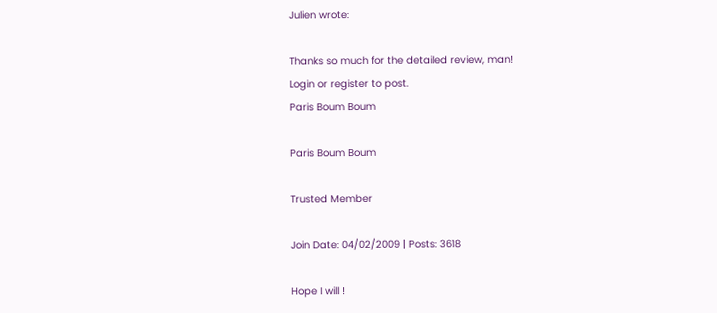Julien wrote:

Thanks so much for the detailed review, man!
Login or register to post.
Paris Boum Boum

Paris Boum Boum

Trusted Member

Join Date: 04/02/2009 | Posts: 3618

Hope I will !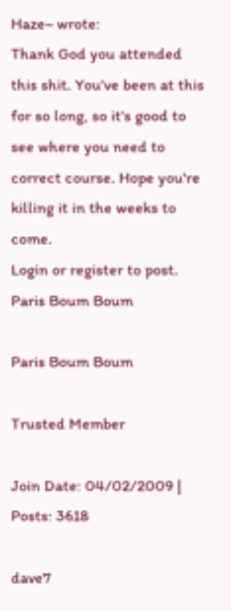Haze~ wrote:
Thank God you attended this shit. You've been at this for so long, so it's good to see where you need to correct course. Hope you're killing it in the weeks to come.
Login or register to post.
Paris Boum Boum

Paris Boum Boum

Trusted Member

Join Date: 04/02/2009 | Posts: 3618

dave7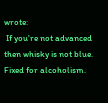wrote:
 If you're not advanced then whisky is not blue.
Fixed for alcoholism.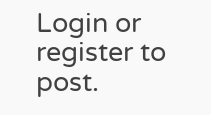Login or register to post.